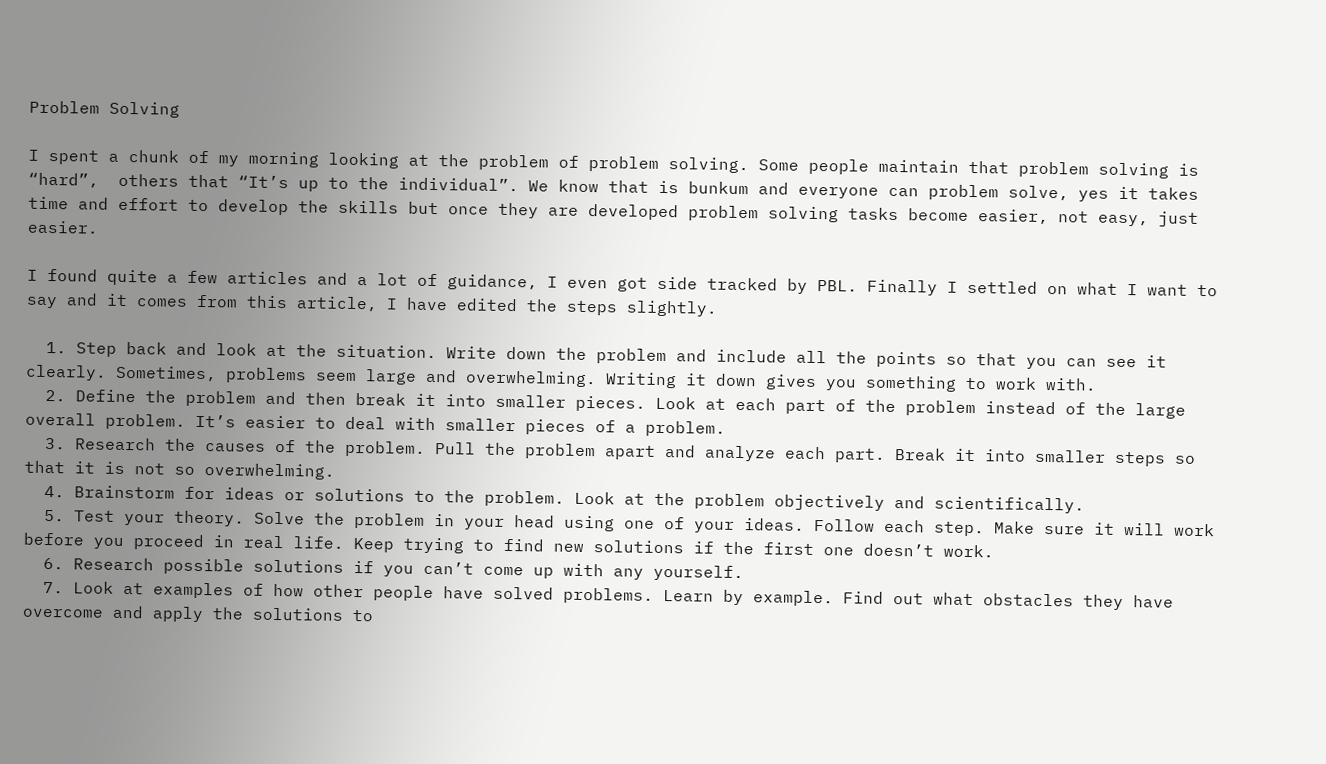Problem Solving

I spent a chunk of my morning looking at the problem of problem solving. Some people maintain that problem solving is “hard”,  others that “It’s up to the individual”. We know that is bunkum and everyone can problem solve, yes it takes time and effort to develop the skills but once they are developed problem solving tasks become easier, not easy, just easier.

I found quite a few articles and a lot of guidance, I even got side tracked by PBL. Finally I settled on what I want to say and it comes from this article, I have edited the steps slightly.

  1. Step back and look at the situation. Write down the problem and include all the points so that you can see it clearly. Sometimes, problems seem large and overwhelming. Writing it down gives you something to work with.
  2. Define the problem and then break it into smaller pieces. Look at each part of the problem instead of the large overall problem. It’s easier to deal with smaller pieces of a problem.
  3. Research the causes of the problem. Pull the problem apart and analyze each part. Break it into smaller steps so that it is not so overwhelming.
  4. Brainstorm for ideas or solutions to the problem. Look at the problem objectively and scientifically.
  5. Test your theory. Solve the problem in your head using one of your ideas. Follow each step. Make sure it will work before you proceed in real life. Keep trying to find new solutions if the first one doesn’t work.
  6. Research possible solutions if you can’t come up with any yourself.
  7. Look at examples of how other people have solved problems. Learn by example. Find out what obstacles they have overcome and apply the solutions to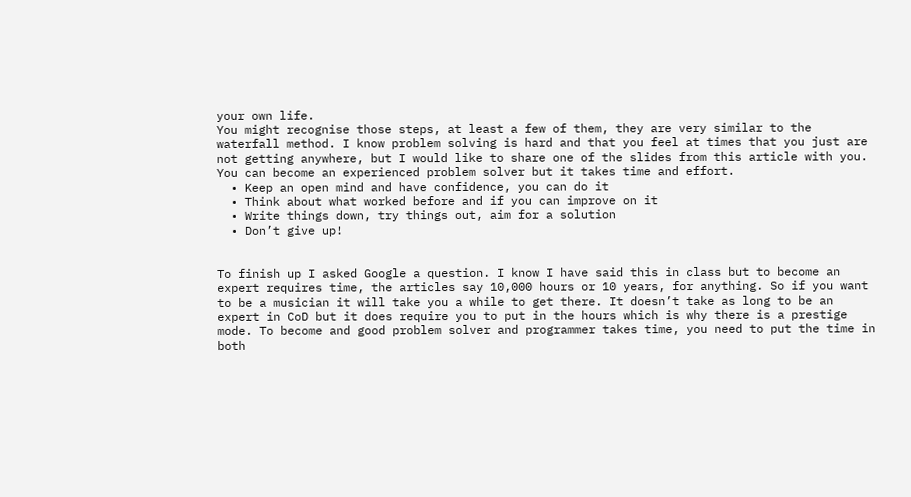your own life.
You might recognise those steps, at least a few of them, they are very similar to the waterfall method. I know problem solving is hard and that you feel at times that you just are not getting anywhere, but I would like to share one of the slides from this article with you.
You can become an experienced problem solver but it takes time and effort.
  • Keep an open mind and have confidence, you can do it
  • Think about what worked before and if you can improve on it
  • Write things down, try things out, aim for a solution
  • Don’t give up!


To finish up I asked Google a question. I know I have said this in class but to become an expert requires time, the articles say 10,000 hours or 10 years, for anything. So if you want to be a musician it will take you a while to get there. It doesn’t take as long to be an expert in CoD but it does require you to put in the hours which is why there is a prestige mode. To become and good problem solver and programmer takes time, you need to put the time in both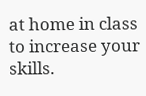at home in class to increase your skills.